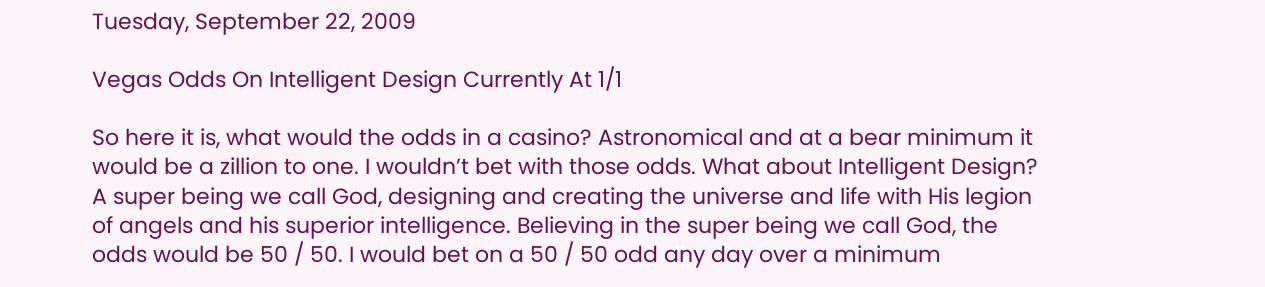Tuesday, September 22, 2009

Vegas Odds On Intelligent Design Currently At 1/1

So here it is, what would the odds in a casino? Astronomical and at a bear minimum it would be a zillion to one. I wouldn’t bet with those odds. What about Intelligent Design? A super being we call God, designing and creating the universe and life with His legion of angels and his superior intelligence. Believing in the super being we call God, the odds would be 50 / 50. I would bet on a 50 / 50 odd any day over a minimum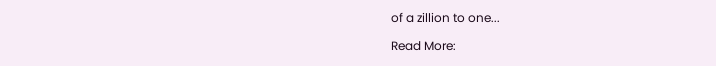of a zillion to one...

Read More: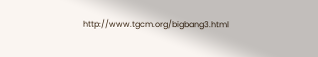http://www.tgcm.org/bigbang3.html